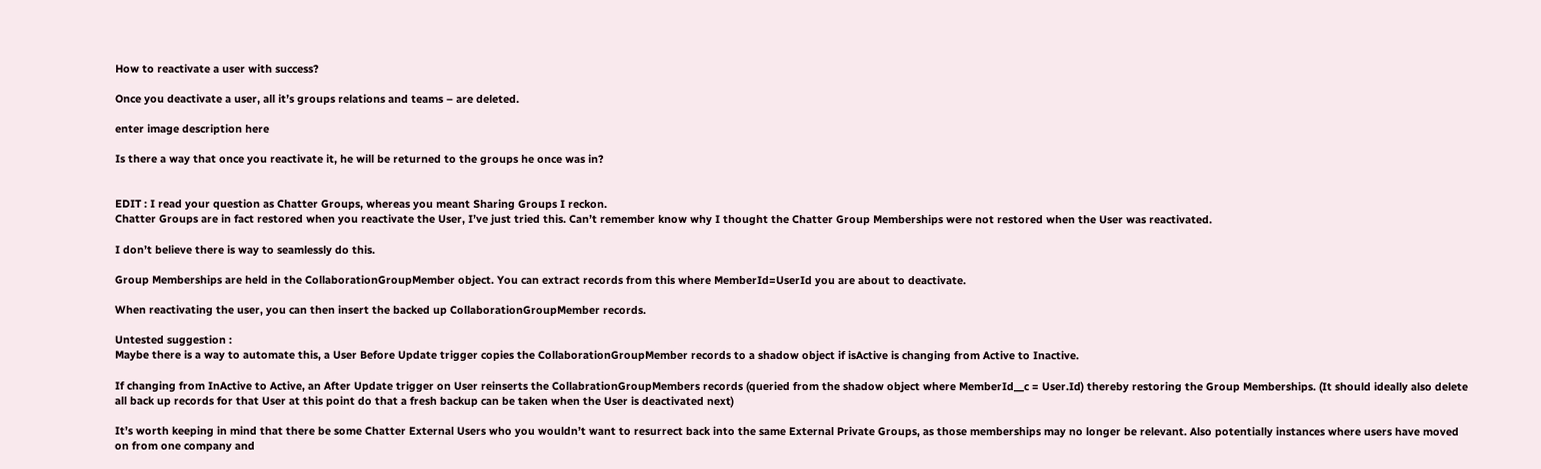How to reactivate a user with success?

Once you deactivate a user, all it’s groups relations and teams – are deleted.

enter image description here

Is there a way that once you reactivate it, he will be returned to the groups he once was in?


EDIT : I read your question as Chatter Groups, whereas you meant Sharing Groups I reckon.
Chatter Groups are in fact restored when you reactivate the User, I’ve just tried this. Can’t remember know why I thought the Chatter Group Memberships were not restored when the User was reactivated.

I don’t believe there is way to seamlessly do this.

Group Memberships are held in the CollaborationGroupMember object. You can extract records from this where MemberId=UserId you are about to deactivate.

When reactivating the user, you can then insert the backed up CollaborationGroupMember records.

Untested suggestion :
Maybe there is a way to automate this, a User Before Update trigger copies the CollaborationGroupMember records to a shadow object if isActive is changing from Active to Inactive.

If changing from InActive to Active, an After Update trigger on User reinserts the CollabrationGroupMembers records (queried from the shadow object where MemberId__c = User.Id) thereby restoring the Group Memberships. (It should ideally also delete all back up records for that User at this point do that a fresh backup can be taken when the User is deactivated next)

It’s worth keeping in mind that there be some Chatter External Users who you wouldn’t want to resurrect back into the same External Private Groups, as those memberships may no longer be relevant. Also potentially instances where users have moved on from one company and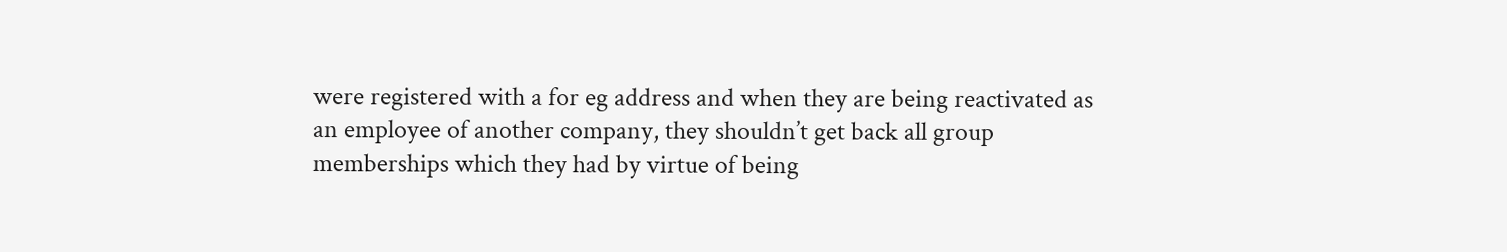were registered with a for eg address and when they are being reactivated as an employee of another company, they shouldn’t get back all group memberships which they had by virtue of being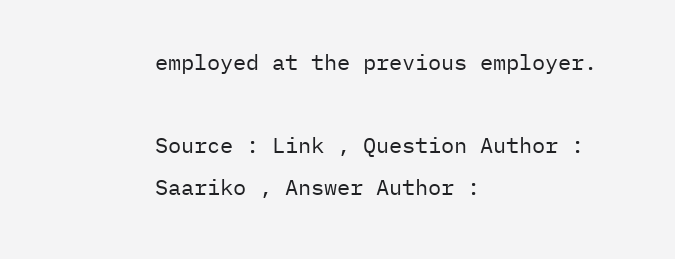employed at the previous employer.

Source : Link , Question Author : Saariko , Answer Author :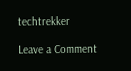techtrekker

Leave a Comment